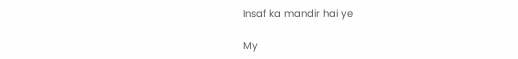Insaf ka mandir hai ye

My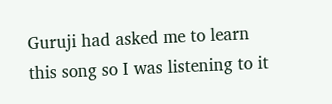Guruji had asked me to learn this song so I was listening to it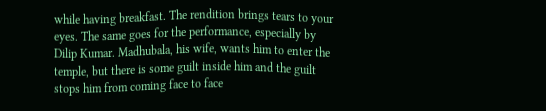while having breakfast. The rendition brings tears to your eyes. The same goes for the performance, especially by Dilip Kumar. Madhubala, his wife, wants him to enter the temple, but there is some guilt inside him and the guilt stops him from coming face to face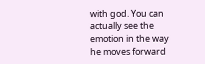with god. You can actually see the emotion in the way he moves forward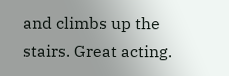and climbs up the stairs. Great acting.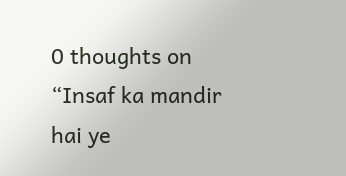0 thoughts on “Insaf ka mandir hai ye